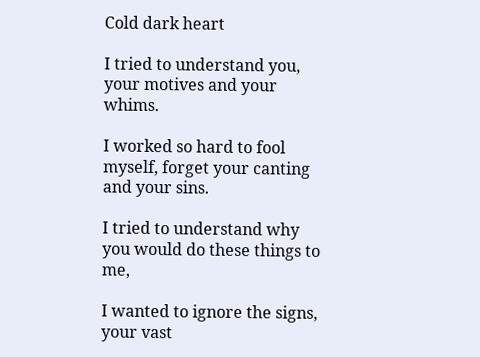Cold dark heart

I tried to understand you, your motives and your whims.

I worked so hard to fool myself, forget your canting and your sins.

I tried to understand why you would do these things to me,

I wanted to ignore the signs, your vast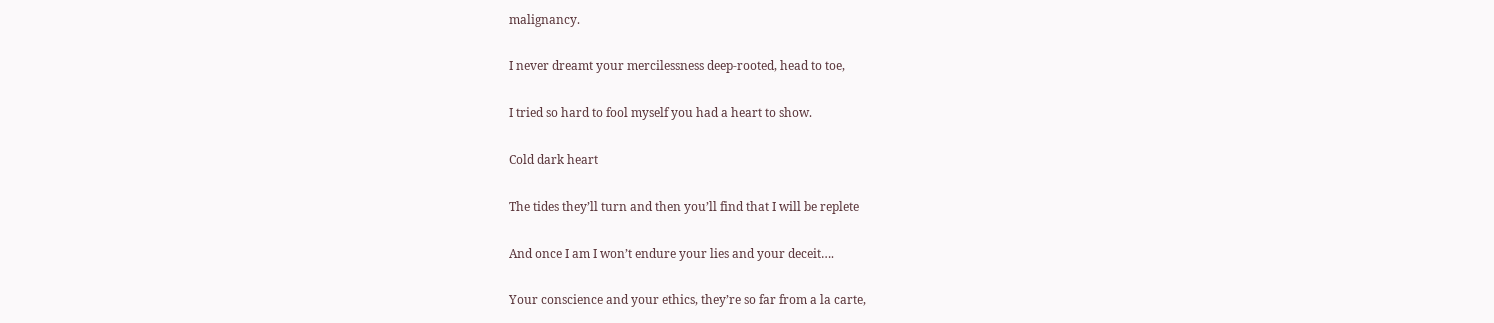malignancy.

I never dreamt your mercilessness deep-rooted, head to toe,

I tried so hard to fool myself you had a heart to show.

Cold dark heart

The tides they’ll turn and then you’ll find that I will be replete

And once I am I won’t endure your lies and your deceit….

Your conscience and your ethics, they’re so far from a la carte,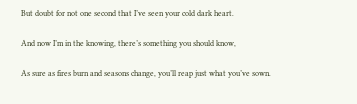But doubt for not one second that I’ve seen your cold dark heart.

And now I’m in the knowing, there’s something you should know,

As sure as fires burn and seasons change, you’ll reap just what you’ve sown.